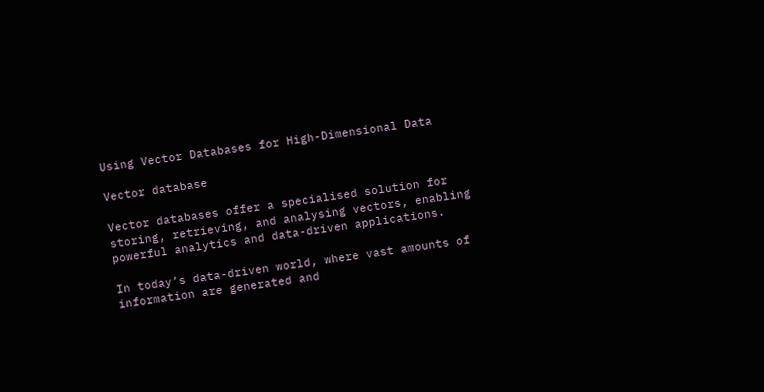Using Vector Databases for High-Dimensional Data

Vector database

Vector databases offer a specialised solution for storing, retrieving, and analysing vectors, enabling powerful analytics and data-driven applications.

In today’s data-driven world, where vast amounts of information are generated and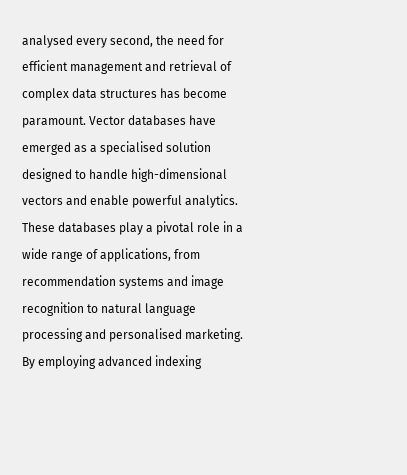analysed every second, the need for efficient management and retrieval of complex data structures has become paramount. Vector databases have emerged as a specialised solution designed to handle high-dimensional vectors and enable powerful analytics. These databases play a pivotal role in a wide range of applications, from recommendation systems and image recognition to natural language processing and personalised marketing. By employing advanced indexing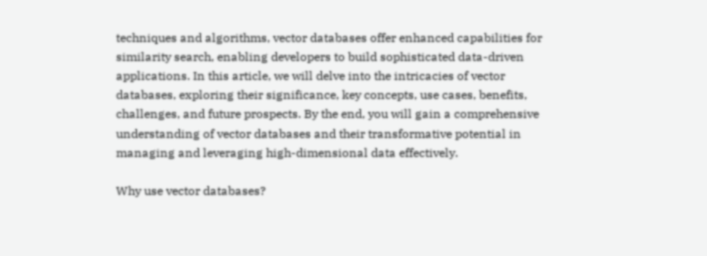techniques and algorithms, vector databases offer enhanced capabilities for similarity search, enabling developers to build sophisticated data-driven applications. In this article, we will delve into the intricacies of vector databases, exploring their significance, key concepts, use cases, benefits, challenges, and future prospects. By the end, you will gain a comprehensive understanding of vector databases and their transformative potential in managing and leveraging high-dimensional data effectively.

Why use vector databases?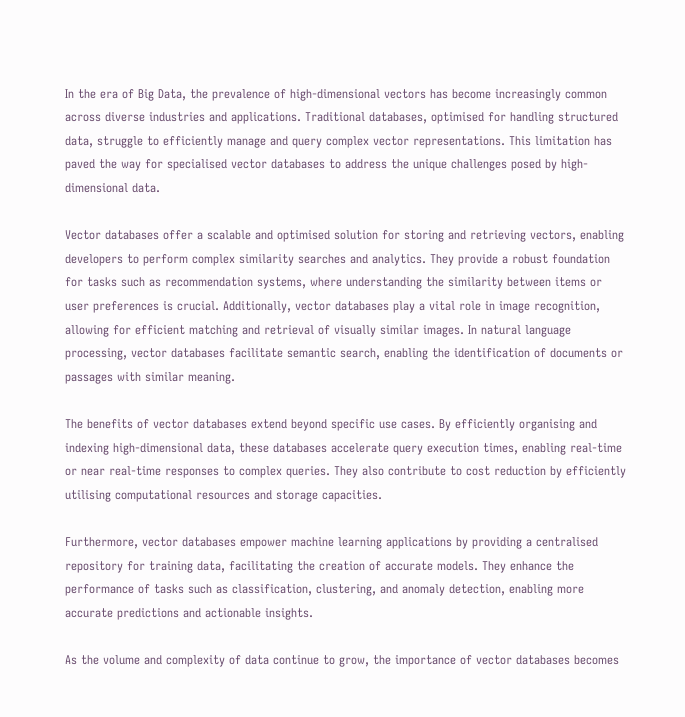In the era of Big Data, the prevalence of high-dimensional vectors has become increasingly common across diverse industries and applications. Traditional databases, optimised for handling structured data, struggle to efficiently manage and query complex vector representations. This limitation has paved the way for specialised vector databases to address the unique challenges posed by high-dimensional data.

Vector databases offer a scalable and optimised solution for storing and retrieving vectors, enabling developers to perform complex similarity searches and analytics. They provide a robust foundation for tasks such as recommendation systems, where understanding the similarity between items or user preferences is crucial. Additionally, vector databases play a vital role in image recognition, allowing for efficient matching and retrieval of visually similar images. In natural language processing, vector databases facilitate semantic search, enabling the identification of documents or passages with similar meaning.

The benefits of vector databases extend beyond specific use cases. By efficiently organising and indexing high-dimensional data, these databases accelerate query execution times, enabling real-time or near real-time responses to complex queries. They also contribute to cost reduction by efficiently utilising computational resources and storage capacities.

Furthermore, vector databases empower machine learning applications by providing a centralised repository for training data, facilitating the creation of accurate models. They enhance the performance of tasks such as classification, clustering, and anomaly detection, enabling more accurate predictions and actionable insights.

As the volume and complexity of data continue to grow, the importance of vector databases becomes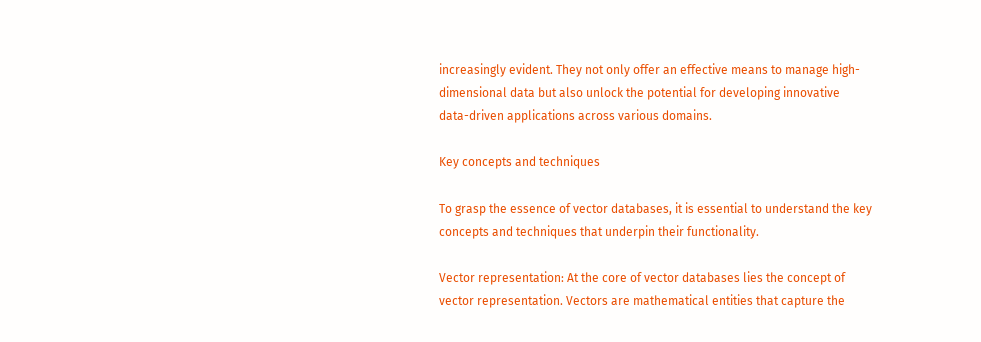increasingly evident. They not only offer an effective means to manage high-dimensional data but also unlock the potential for developing innovative data-driven applications across various domains.

Key concepts and techniques

To grasp the essence of vector databases, it is essential to understand the key concepts and techniques that underpin their functionality.

Vector representation: At the core of vector databases lies the concept of vector representation. Vectors are mathematical entities that capture the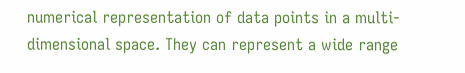numerical representation of data points in a multi-dimensional space. They can represent a wide range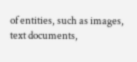of entities, such as images, text documents,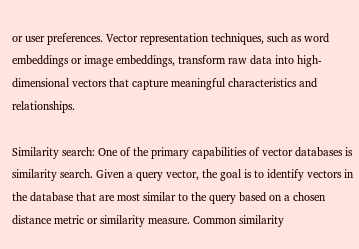or user preferences. Vector representation techniques, such as word embeddings or image embeddings, transform raw data into high-dimensional vectors that capture meaningful characteristics and relationships.

Similarity search: One of the primary capabilities of vector databases is similarity search. Given a query vector, the goal is to identify vectors in the database that are most similar to the query based on a chosen distance metric or similarity measure. Common similarity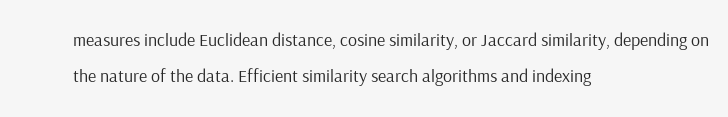measures include Euclidean distance, cosine similarity, or Jaccard similarity, depending on the nature of the data. Efficient similarity search algorithms and indexing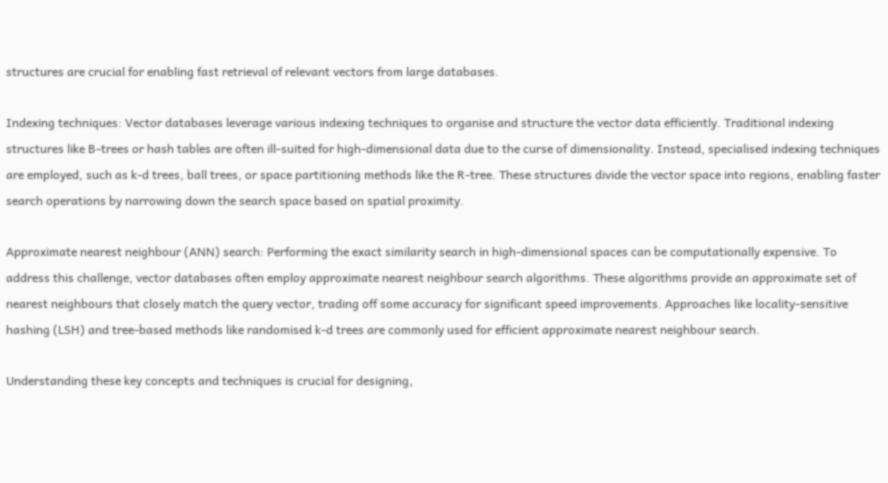structures are crucial for enabling fast retrieval of relevant vectors from large databases.

Indexing techniques: Vector databases leverage various indexing techniques to organise and structure the vector data efficiently. Traditional indexing structures like B-trees or hash tables are often ill-suited for high-dimensional data due to the curse of dimensionality. Instead, specialised indexing techniques are employed, such as k-d trees, ball trees, or space partitioning methods like the R-tree. These structures divide the vector space into regions, enabling faster search operations by narrowing down the search space based on spatial proximity.

Approximate nearest neighbour (ANN) search: Performing the exact similarity search in high-dimensional spaces can be computationally expensive. To address this challenge, vector databases often employ approximate nearest neighbour search algorithms. These algorithms provide an approximate set of nearest neighbours that closely match the query vector, trading off some accuracy for significant speed improvements. Approaches like locality-sensitive hashing (LSH) and tree-based methods like randomised k-d trees are commonly used for efficient approximate nearest neighbour search.

Understanding these key concepts and techniques is crucial for designing,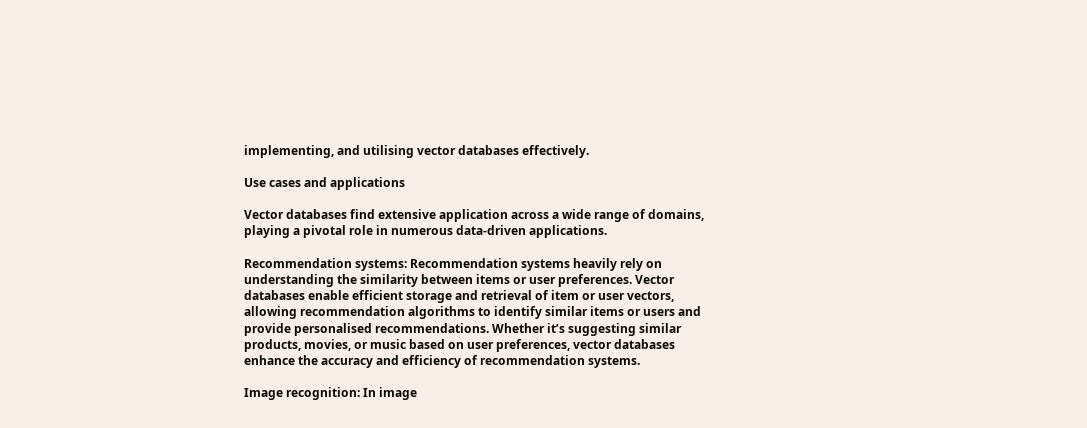implementing, and utilising vector databases effectively.

Use cases and applications

Vector databases find extensive application across a wide range of domains, playing a pivotal role in numerous data-driven applications.

Recommendation systems: Recommendation systems heavily rely on understanding the similarity between items or user preferences. Vector databases enable efficient storage and retrieval of item or user vectors, allowing recommendation algorithms to identify similar items or users and provide personalised recommendations. Whether it’s suggesting similar products, movies, or music based on user preferences, vector databases enhance the accuracy and efficiency of recommendation systems.

Image recognition: In image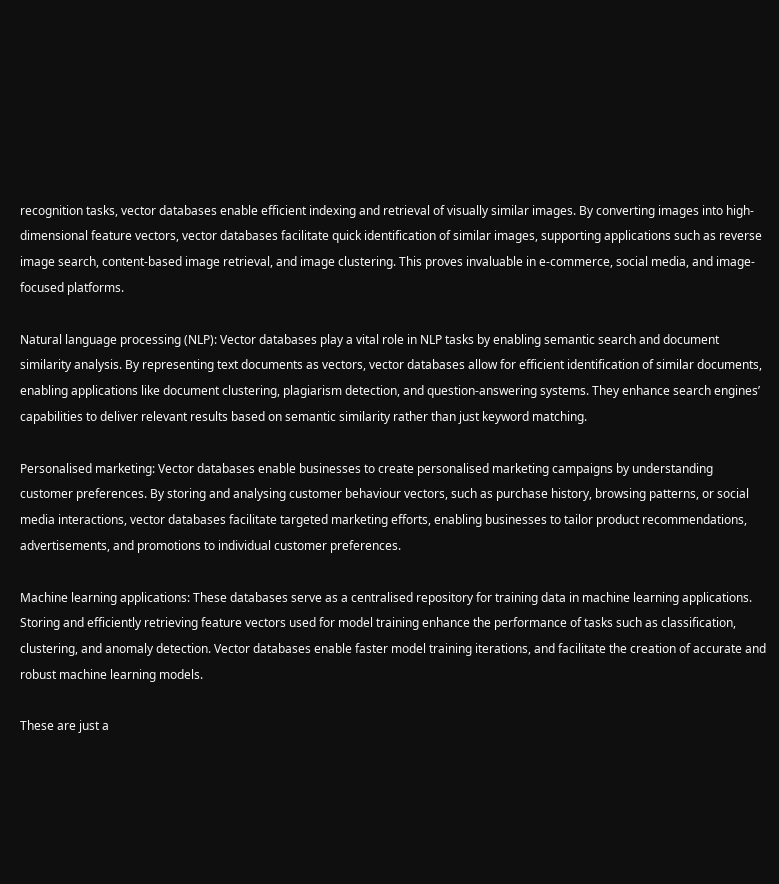recognition tasks, vector databases enable efficient indexing and retrieval of visually similar images. By converting images into high-dimensional feature vectors, vector databases facilitate quick identification of similar images, supporting applications such as reverse image search, content-based image retrieval, and image clustering. This proves invaluable in e-commerce, social media, and image-focused platforms.

Natural language processing (NLP): Vector databases play a vital role in NLP tasks by enabling semantic search and document similarity analysis. By representing text documents as vectors, vector databases allow for efficient identification of similar documents, enabling applications like document clustering, plagiarism detection, and question-answering systems. They enhance search engines’ capabilities to deliver relevant results based on semantic similarity rather than just keyword matching.

Personalised marketing: Vector databases enable businesses to create personalised marketing campaigns by understanding customer preferences. By storing and analysing customer behaviour vectors, such as purchase history, browsing patterns, or social media interactions, vector databases facilitate targeted marketing efforts, enabling businesses to tailor product recommendations, advertisements, and promotions to individual customer preferences.

Machine learning applications: These databases serve as a centralised repository for training data in machine learning applications. Storing and efficiently retrieving feature vectors used for model training enhance the performance of tasks such as classification, clustering, and anomaly detection. Vector databases enable faster model training iterations, and facilitate the creation of accurate and robust machine learning models.

These are just a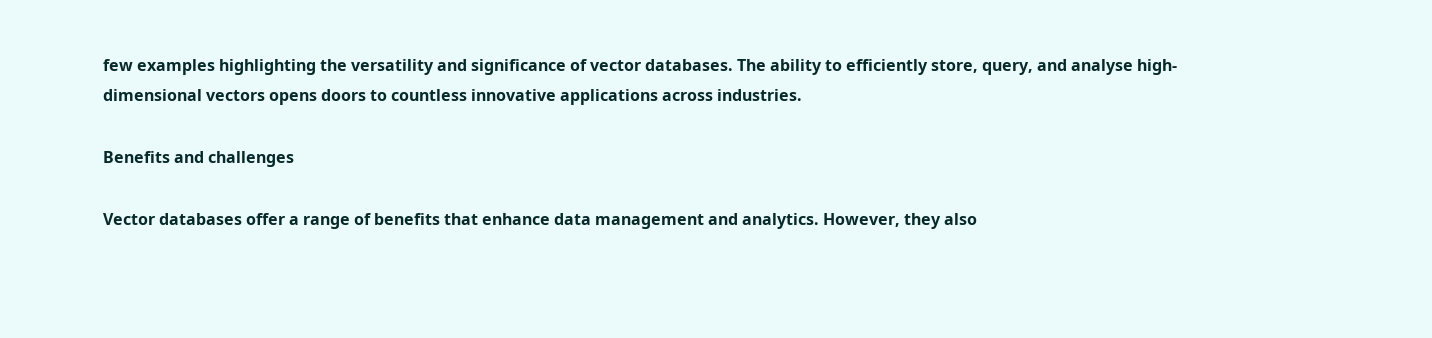few examples highlighting the versatility and significance of vector databases. The ability to efficiently store, query, and analyse high-dimensional vectors opens doors to countless innovative applications across industries.

Benefits and challenges

Vector databases offer a range of benefits that enhance data management and analytics. However, they also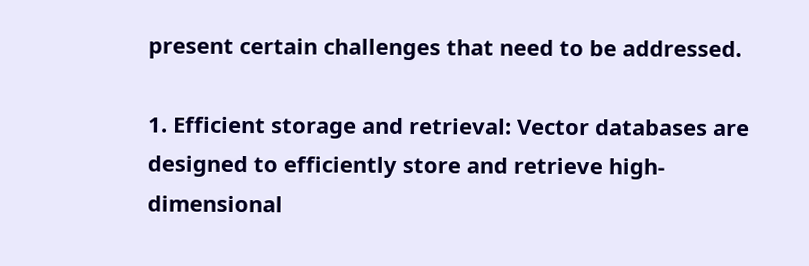present certain challenges that need to be addressed.

1. Efficient storage and retrieval: Vector databases are designed to efficiently store and retrieve high-dimensional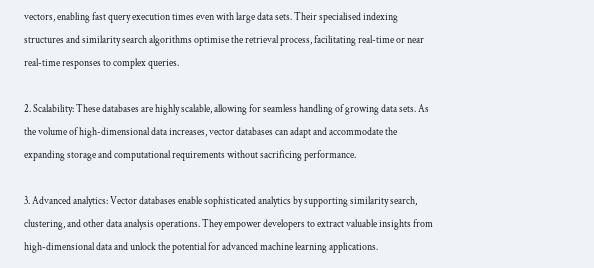vectors, enabling fast query execution times even with large data sets. Their specialised indexing structures and similarity search algorithms optimise the retrieval process, facilitating real-time or near real-time responses to complex queries.

2. Scalability: These databases are highly scalable, allowing for seamless handling of growing data sets. As the volume of high-dimensional data increases, vector databases can adapt and accommodate the expanding storage and computational requirements without sacrificing performance.

3. Advanced analytics: Vector databases enable sophisticated analytics by supporting similarity search, clustering, and other data analysis operations. They empower developers to extract valuable insights from high-dimensional data and unlock the potential for advanced machine learning applications.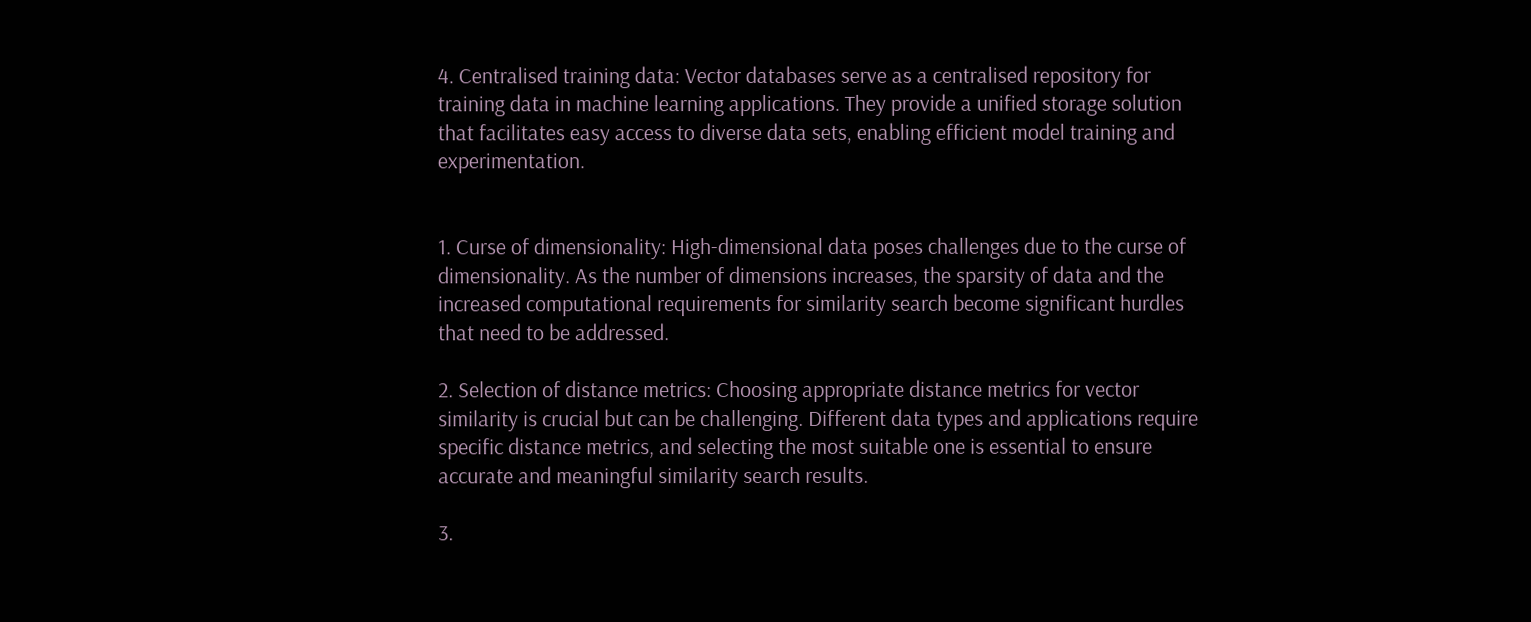4. Centralised training data: Vector databases serve as a centralised repository for training data in machine learning applications. They provide a unified storage solution that facilitates easy access to diverse data sets, enabling efficient model training and experimentation.


1. Curse of dimensionality: High-dimensional data poses challenges due to the curse of dimensionality. As the number of dimensions increases, the sparsity of data and the increased computational requirements for similarity search become significant hurdles that need to be addressed.

2. Selection of distance metrics: Choosing appropriate distance metrics for vector similarity is crucial but can be challenging. Different data types and applications require specific distance metrics, and selecting the most suitable one is essential to ensure accurate and meaningful similarity search results.

3.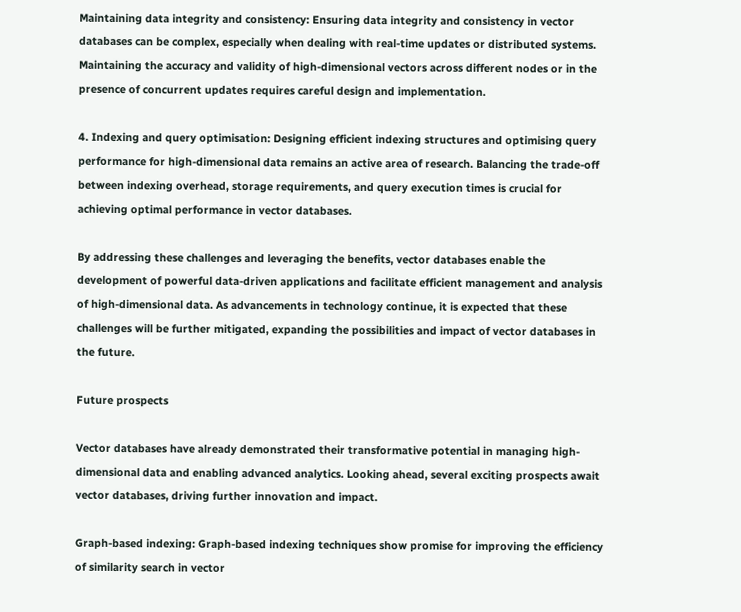Maintaining data integrity and consistency: Ensuring data integrity and consistency in vector databases can be complex, especially when dealing with real-time updates or distributed systems. Maintaining the accuracy and validity of high-dimensional vectors across different nodes or in the presence of concurrent updates requires careful design and implementation.

4. Indexing and query optimisation: Designing efficient indexing structures and optimising query performance for high-dimensional data remains an active area of research. Balancing the trade-off between indexing overhead, storage requirements, and query execution times is crucial for achieving optimal performance in vector databases.

By addressing these challenges and leveraging the benefits, vector databases enable the development of powerful data-driven applications and facilitate efficient management and analysis of high-dimensional data. As advancements in technology continue, it is expected that these challenges will be further mitigated, expanding the possibilities and impact of vector databases in the future.

Future prospects

Vector databases have already demonstrated their transformative potential in managing high-dimensional data and enabling advanced analytics. Looking ahead, several exciting prospects await vector databases, driving further innovation and impact.

Graph-based indexing: Graph-based indexing techniques show promise for improving the efficiency of similarity search in vector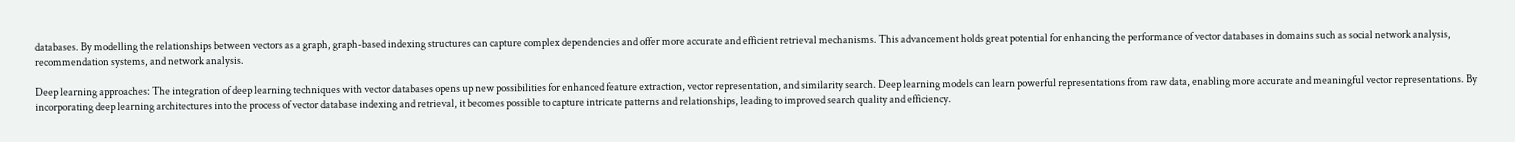databases. By modelling the relationships between vectors as a graph, graph-based indexing structures can capture complex dependencies and offer more accurate and efficient retrieval mechanisms. This advancement holds great potential for enhancing the performance of vector databases in domains such as social network analysis, recommendation systems, and network analysis.

Deep learning approaches: The integration of deep learning techniques with vector databases opens up new possibilities for enhanced feature extraction, vector representation, and similarity search. Deep learning models can learn powerful representations from raw data, enabling more accurate and meaningful vector representations. By incorporating deep learning architectures into the process of vector database indexing and retrieval, it becomes possible to capture intricate patterns and relationships, leading to improved search quality and efficiency.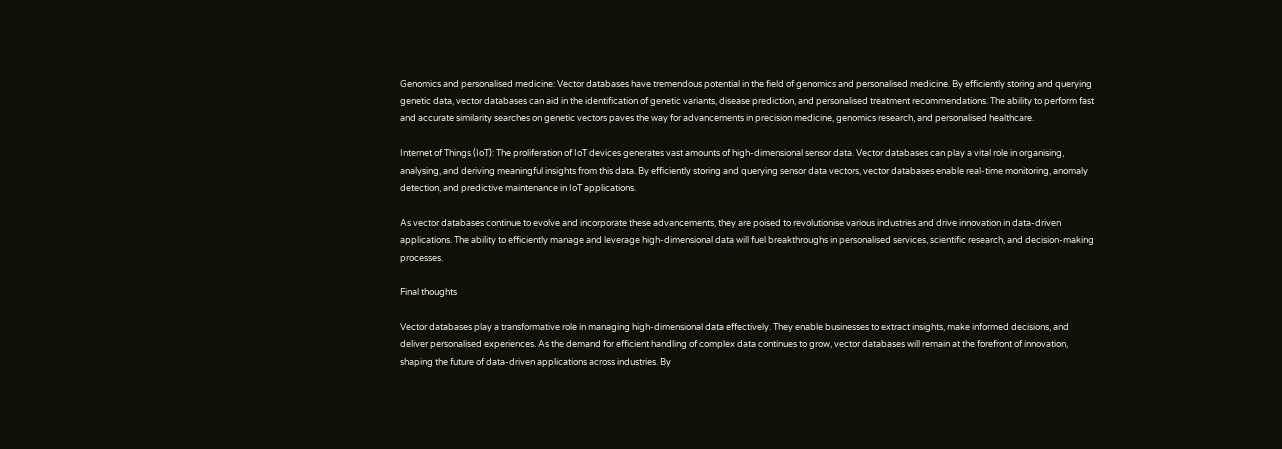Genomics and personalised medicine: Vector databases have tremendous potential in the field of genomics and personalised medicine. By efficiently storing and querying genetic data, vector databases can aid in the identification of genetic variants, disease prediction, and personalised treatment recommendations. The ability to perform fast and accurate similarity searches on genetic vectors paves the way for advancements in precision medicine, genomics research, and personalised healthcare.

Internet of Things (IoT): The proliferation of IoT devices generates vast amounts of high-dimensional sensor data. Vector databases can play a vital role in organising, analysing, and deriving meaningful insights from this data. By efficiently storing and querying sensor data vectors, vector databases enable real-time monitoring, anomaly detection, and predictive maintenance in IoT applications.

As vector databases continue to evolve and incorporate these advancements, they are poised to revolutionise various industries and drive innovation in data-driven applications. The ability to efficiently manage and leverage high-dimensional data will fuel breakthroughs in personalised services, scientific research, and decision-making processes.

Final thoughts

Vector databases play a transformative role in managing high-dimensional data effectively. They enable businesses to extract insights, make informed decisions, and deliver personalised experiences. As the demand for efficient handling of complex data continues to grow, vector databases will remain at the forefront of innovation, shaping the future of data-driven applications across industries. By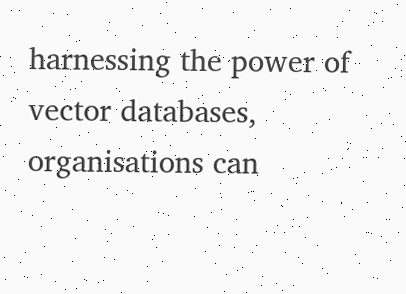harnessing the power of vector databases, organisations can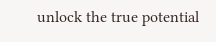unlock the true potential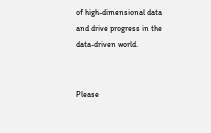of high-dimensional data and drive progress in the data-driven world.


Please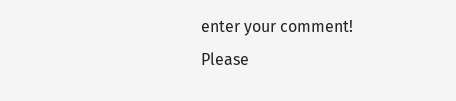enter your comment!
Please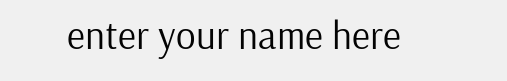enter your name here